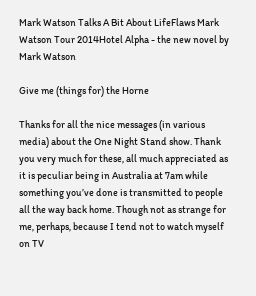Mark Watson Talks A Bit About LifeFlaws Mark Watson Tour 2014Hotel Alpha - the new novel by Mark Watson

Give me (things for) the Horne

Thanks for all the nice messages (in various media) about the One Night Stand show. Thank you very much for these, all much appreciated as it is peculiar being in Australia at 7am while something you’ve done is transmitted to people all the way back home. Though not as strange for me, perhaps, because I tend not to watch myself on TV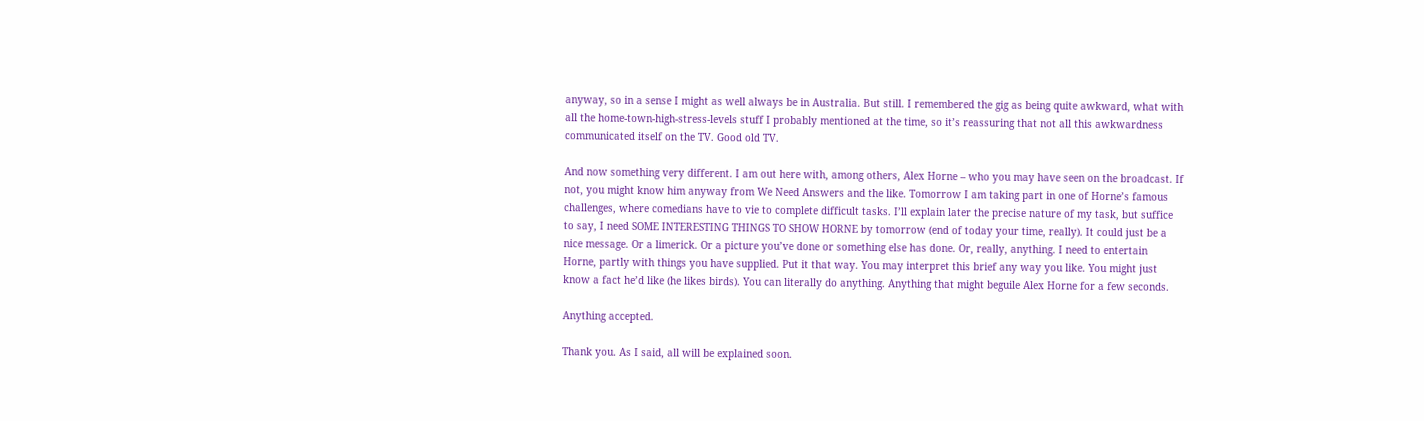anyway, so in a sense I might as well always be in Australia. But still. I remembered the gig as being quite awkward, what with all the home-town-high-stress-levels stuff I probably mentioned at the time, so it’s reassuring that not all this awkwardness communicated itself on the TV. Good old TV.

And now something very different. I am out here with, among others, Alex Horne – who you may have seen on the broadcast. If not, you might know him anyway from We Need Answers and the like. Tomorrow I am taking part in one of Horne’s famous challenges, where comedians have to vie to complete difficult tasks. I’ll explain later the precise nature of my task, but suffice to say, I need SOME INTERESTING THINGS TO SHOW HORNE by tomorrow (end of today your time, really). It could just be a nice message. Or a limerick. Or a picture you’ve done or something else has done. Or, really, anything. I need to entertain Horne, partly with things you have supplied. Put it that way. You may interpret this brief any way you like. You might just know a fact he’d like (he likes birds). You can literally do anything. Anything that might beguile Alex Horne for a few seconds.

Anything accepted.

Thank you. As I said, all will be explained soon.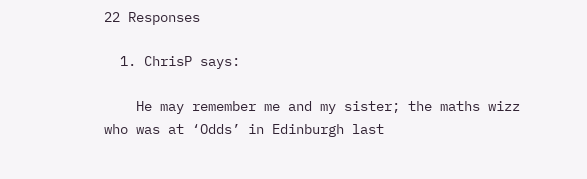22 Responses

  1. ChrisP says:

    He may remember me and my sister; the maths wizz who was at ‘Odds’ in Edinburgh last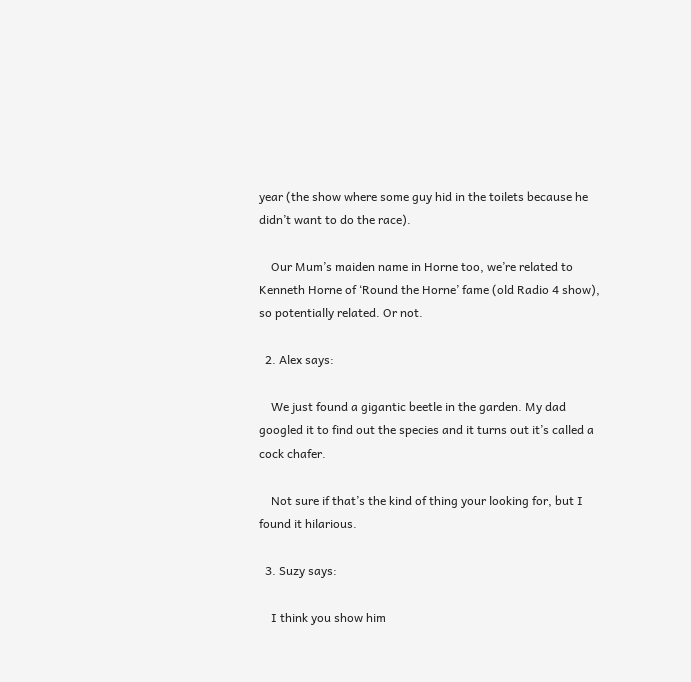year (the show where some guy hid in the toilets because he didn’t want to do the race).

    Our Mum’s maiden name in Horne too, we’re related to Kenneth Horne of ‘Round the Horne’ fame (old Radio 4 show), so potentially related. Or not.

  2. Alex says:

    We just found a gigantic beetle in the garden. My dad googled it to find out the species and it turns out it’s called a cock chafer.

    Not sure if that’s the kind of thing your looking for, but I found it hilarious.

  3. Suzy says:

    I think you show him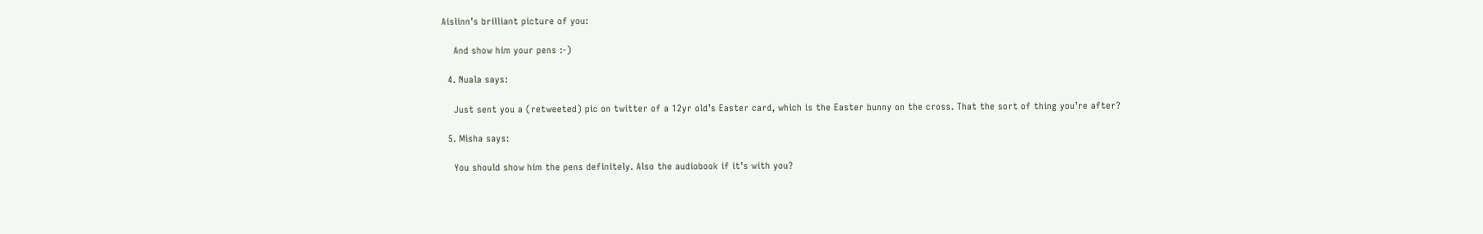Aislinn’s brilliant picture of you:

    And show him your pens :-)

  4. Nuala says:

    Just sent you a (retweeted) pic on twitter of a 12yr old’s Easter card, which is the Easter bunny on the cross. That the sort of thing you’re after?

  5. Misha says:

    You should show him the pens definitely. Also the audiobook if it’s with you?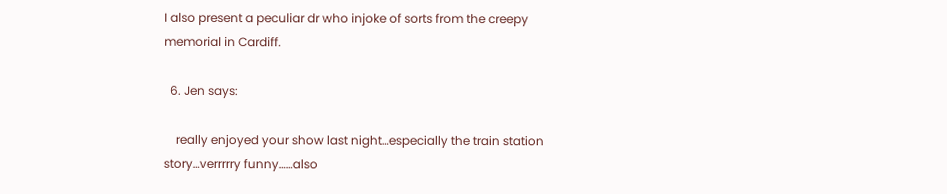I also present a peculiar dr who injoke of sorts from the creepy memorial in Cardiff.

  6. Jen says:

    really enjoyed your show last night…especially the train station story…verrrrry funny……also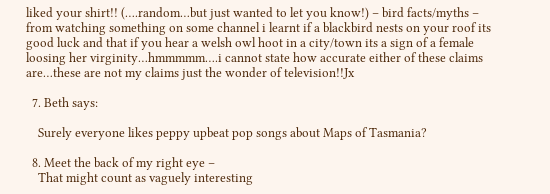liked your shirt!! (….random…but just wanted to let you know!) – bird facts/myths – from watching something on some channel i learnt if a blackbird nests on your roof its good luck and that if you hear a welsh owl hoot in a city/town its a sign of a female loosing her virginity…hmmmmm….i cannot state how accurate either of these claims are…these are not my claims just the wonder of television!!Jx

  7. Beth says:

    Surely everyone likes peppy upbeat pop songs about Maps of Tasmania?

  8. Meet the back of my right eye –
    That might count as vaguely interesting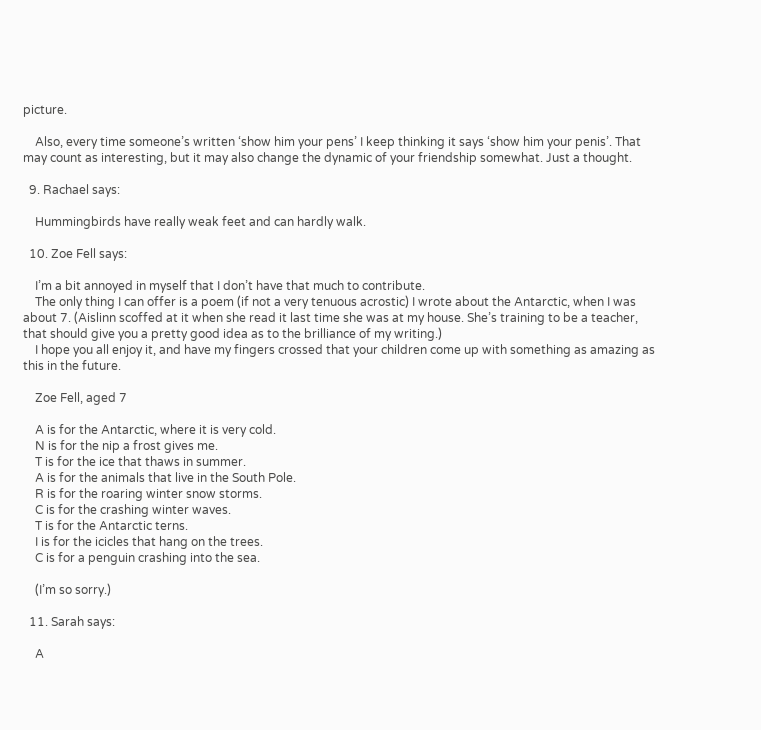picture.

    Also, every time someone’s written ‘show him your pens’ I keep thinking it says ‘show him your penis’. That may count as interesting, but it may also change the dynamic of your friendship somewhat. Just a thought.

  9. Rachael says:

    Hummingbirds have really weak feet and can hardly walk.

  10. Zoe Fell says:

    I’m a bit annoyed in myself that I don’t have that much to contribute.
    The only thing I can offer is a poem (if not a very tenuous acrostic) I wrote about the Antarctic, when I was about 7. (Aislinn scoffed at it when she read it last time she was at my house. She’s training to be a teacher, that should give you a pretty good idea as to the brilliance of my writing.)
    I hope you all enjoy it, and have my fingers crossed that your children come up with something as amazing as this in the future.

    Zoe Fell, aged 7

    A is for the Antarctic, where it is very cold.
    N is for the nip a frost gives me.
    T is for the ice that thaws in summer.
    A is for the animals that live in the South Pole.
    R is for the roaring winter snow storms.
    C is for the crashing winter waves.
    T is for the Antarctic terns.
    I is for the icicles that hang on the trees.
    C is for a penguin crashing into the sea.

    (I’m so sorry.)

  11. Sarah says:

    A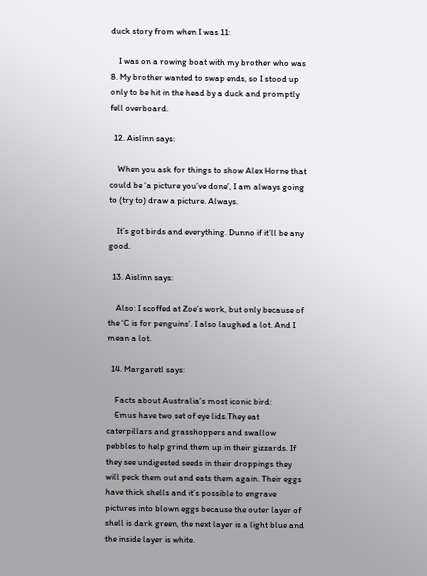duck story from when I was 11:

    I was on a rowing boat with my brother who was 8. My brother wanted to swap ends, so I stood up only to be hit in the head by a duck and promptly fell overboard.

  12. Aislinn says:

    When you ask for things to show Alex Horne that could be ‘a picture you’ve done’, I am always going to (try to) draw a picture. Always.

    It’s got birds and everything. Dunno if it’ll be any good.

  13. Aislinn says:

    Also: I scoffed at Zoe’s work, but only because of the ‘C is for penguins’. I also laughed a lot. And I mean a lot.

  14. Margaretl says:

    Facts about Australia’s most iconic bird:
    Emus have two set of eye lids.They eat caterpillars and grasshoppers and swallow pebbles to help grind them up in their gizzards. If they see undigested seeds in their droppings they will peck them out and eats them again. Their eggs have thick shells and it’s possible to engrave pictures into blown eggs because the outer layer of shell is dark green, the next layer is a light blue and the inside layer is white.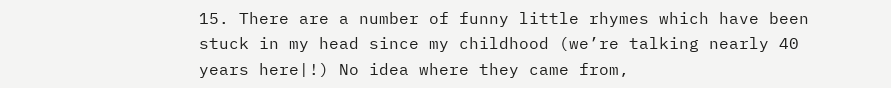15. There are a number of funny little rhymes which have been stuck in my head since my childhood (we’re talking nearly 40 years here|!) No idea where they came from,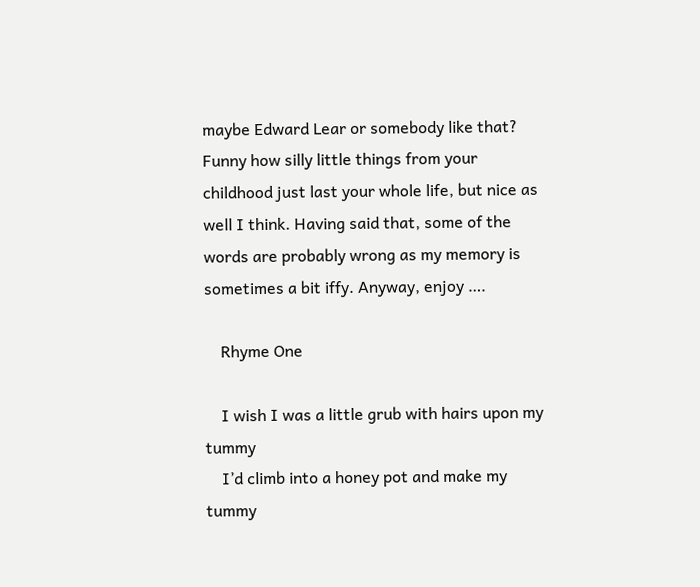maybe Edward Lear or somebody like that? Funny how silly little things from your childhood just last your whole life, but nice as well I think. Having said that, some of the words are probably wrong as my memory is sometimes a bit iffy. Anyway, enjoy ….

    Rhyme One

    I wish I was a little grub with hairs upon my tummy
    I’d climb into a honey pot and make my tummy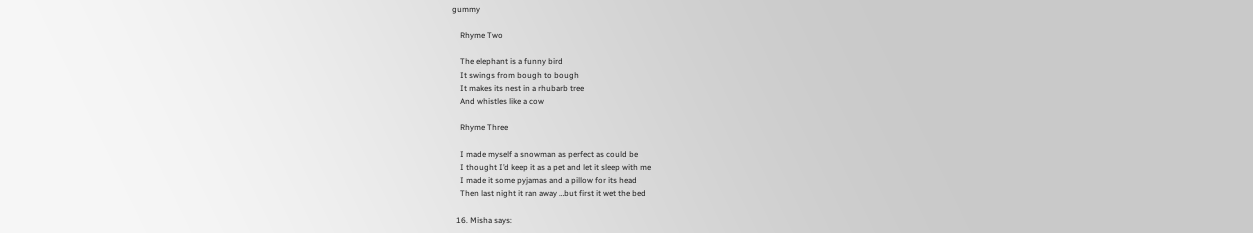gummy

    Rhyme Two

    The elephant is a funny bird
    It swings from bough to bough
    It makes its nest in a rhubarb tree
    And whistles like a cow

    Rhyme Three

    I made myself a snowman as perfect as could be
    I thought I’d keep it as a pet and let it sleep with me
    I made it some pyjamas and a pillow for its head
    Then last night it ran away …but first it wet the bed

  16. Misha says: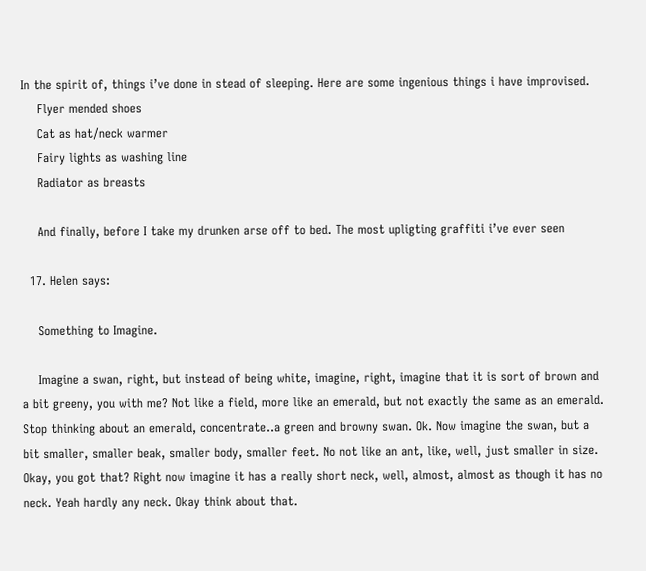In the spirit of, things i’ve done in stead of sleeping. Here are some ingenious things i have improvised.
    Flyer mended shoes
    Cat as hat/neck warmer
    Fairy lights as washing line
    Radiator as breasts

    And finally, before I take my drunken arse off to bed. The most upligting graffiti i’ve ever seen

  17. Helen says:

    Something to Imagine.

    Imagine a swan, right, but instead of being white, imagine, right, imagine that it is sort of brown and a bit greeny, you with me? Not like a field, more like an emerald, but not exactly the same as an emerald. Stop thinking about an emerald, concentrate..a green and browny swan. Ok. Now imagine the swan, but a bit smaller, smaller beak, smaller body, smaller feet. No not like an ant, like, well, just smaller in size. Okay, you got that? Right now imagine it has a really short neck, well, almost, almost as though it has no neck. Yeah hardly any neck. Okay think about that.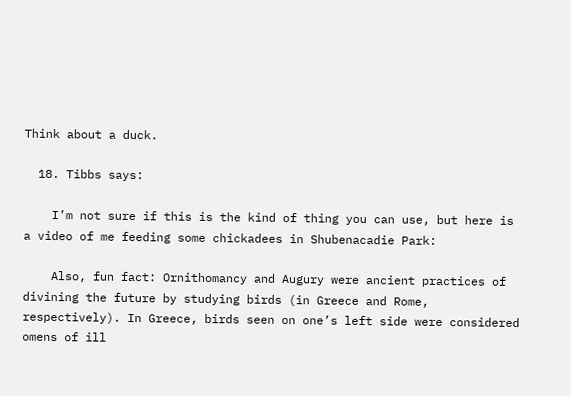Think about a duck.

  18. Tibbs says:

    I’m not sure if this is the kind of thing you can use, but here is a video of me feeding some chickadees in Shubenacadie Park:

    Also, fun fact: Ornithomancy and Augury were ancient practices of divining the future by studying birds (in Greece and Rome, respectively). In Greece, birds seen on one’s left side were considered omens of ill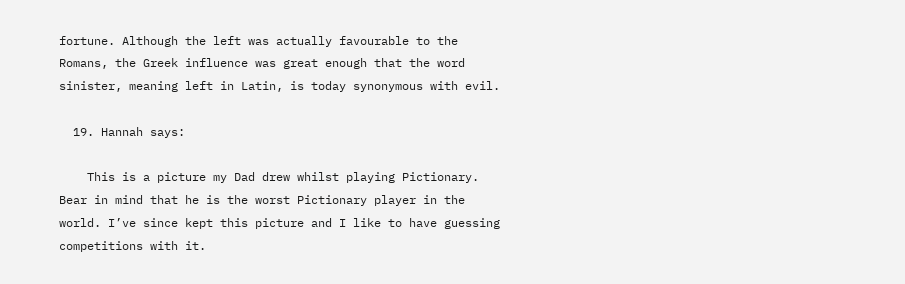fortune. Although the left was actually favourable to the Romans, the Greek influence was great enough that the word sinister, meaning left in Latin, is today synonymous with evil.

  19. Hannah says:

    This is a picture my Dad drew whilst playing Pictionary. Bear in mind that he is the worst Pictionary player in the world. I’ve since kept this picture and I like to have guessing competitions with it.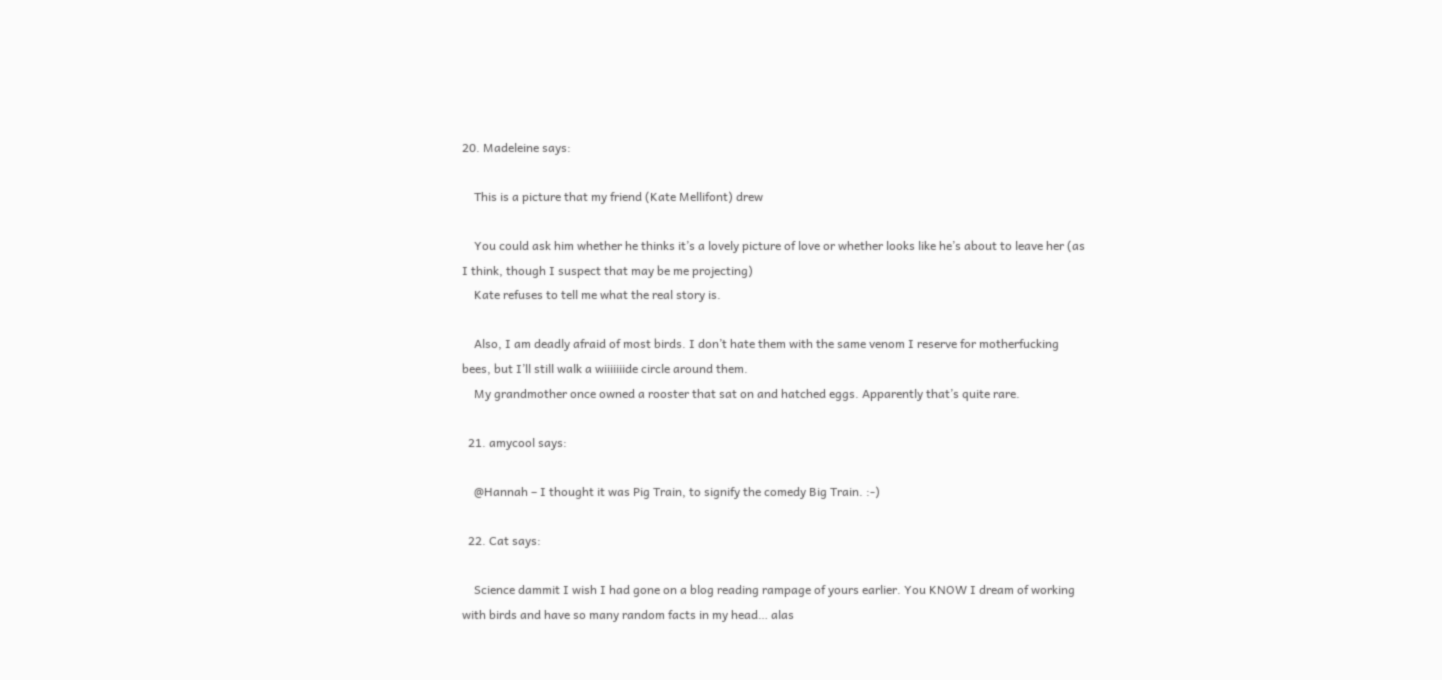20. Madeleine says:

    This is a picture that my friend (Kate Mellifont) drew

    You could ask him whether he thinks it’s a lovely picture of love or whether looks like he’s about to leave her (as I think, though I suspect that may be me projecting)
    Kate refuses to tell me what the real story is.

    Also, I am deadly afraid of most birds. I don’t hate them with the same venom I reserve for motherfucking bees, but I’ll still walk a wiiiiiiide circle around them.
    My grandmother once owned a rooster that sat on and hatched eggs. Apparently that’s quite rare.

  21. amycool says:

    @Hannah – I thought it was Pig Train, to signify the comedy Big Train. :-)

  22. Cat says:

    Science dammit I wish I had gone on a blog reading rampage of yours earlier. You KNOW I dream of working with birds and have so many random facts in my head… alas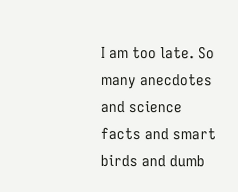I am too late. So many anecdotes and science facts and smart birds and dumb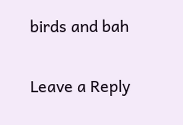birds and bah

Leave a Reply